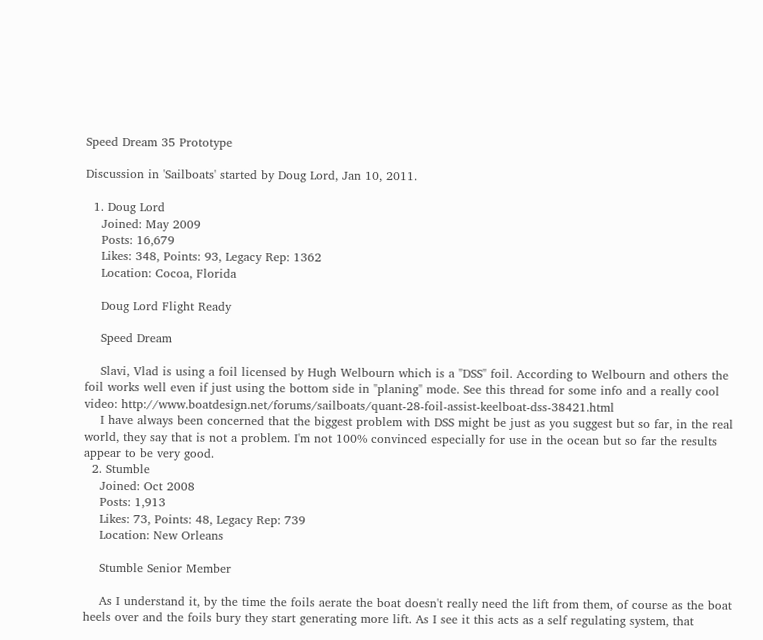Speed Dream 35 Prototype

Discussion in 'Sailboats' started by Doug Lord, Jan 10, 2011.

  1. Doug Lord
    Joined: May 2009
    Posts: 16,679
    Likes: 348, Points: 93, Legacy Rep: 1362
    Location: Cocoa, Florida

    Doug Lord Flight Ready

    Speed Dream

    Slavi, Vlad is using a foil licensed by Hugh Welbourn which is a "DSS" foil. According to Welbourn and others the foil works well even if just using the bottom side in "planing" mode. See this thread for some info and a really cool video: http://www.boatdesign.net/forums/sailboats/quant-28-foil-assist-keelboat-dss-38421.html
    I have always been concerned that the biggest problem with DSS might be just as you suggest but so far, in the real world, they say that is not a problem. I'm not 100% convinced especially for use in the ocean but so far the results appear to be very good.
  2. Stumble
    Joined: Oct 2008
    Posts: 1,913
    Likes: 73, Points: 48, Legacy Rep: 739
    Location: New Orleans

    Stumble Senior Member

    As I understand it, by the time the foils aerate the boat doesn't really need the lift from them, of course as the boat heels over and the foils bury they start generating more lift. As I see it this acts as a self regulating system, that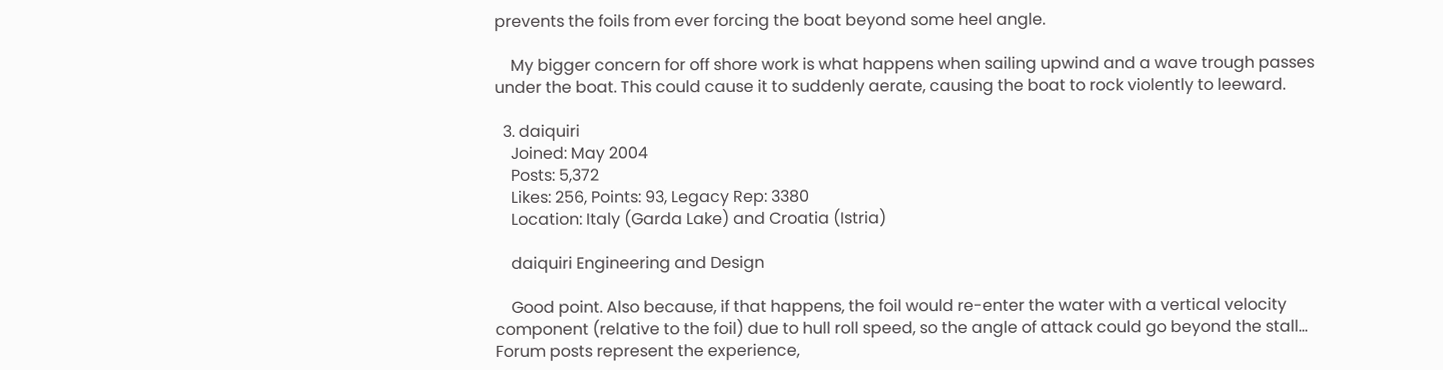prevents the foils from ever forcing the boat beyond some heel angle.

    My bigger concern for off shore work is what happens when sailing upwind and a wave trough passes under the boat. This could cause it to suddenly aerate, causing the boat to rock violently to leeward.

  3. daiquiri
    Joined: May 2004
    Posts: 5,372
    Likes: 256, Points: 93, Legacy Rep: 3380
    Location: Italy (Garda Lake) and Croatia (Istria)

    daiquiri Engineering and Design

    Good point. Also because, if that happens, the foil would re-enter the water with a vertical velocity component (relative to the foil) due to hull roll speed, so the angle of attack could go beyond the stall...
Forum posts represent the experience,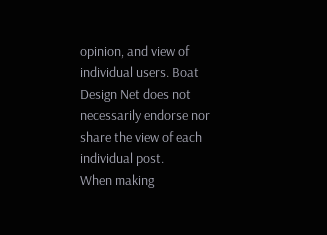opinion, and view of individual users. Boat Design Net does not necessarily endorse nor share the view of each individual post.
When making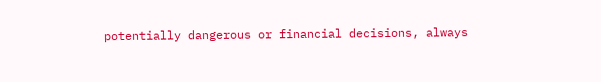potentially dangerous or financial decisions, always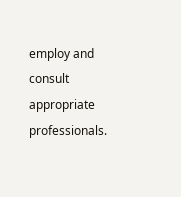employ and consult appropriate professionals.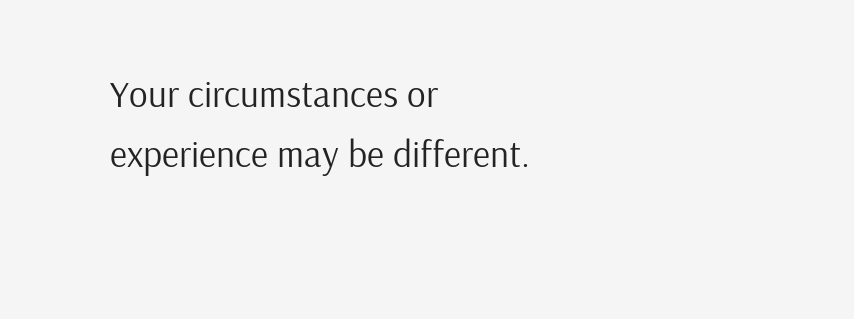Your circumstances or experience may be different.